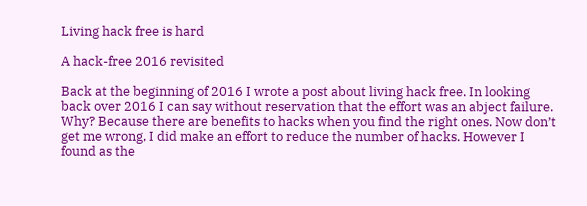Living hack free is hard

A hack-free 2016 revisited

Back at the beginning of 2016 I wrote a post about living hack free. In looking back over 2016 I can say without reservation that the effort was an abject failure. Why? Because there are benefits to hacks when you find the right ones. Now don’t get me wrong, I did make an effort to reduce the number of hacks. However I found as the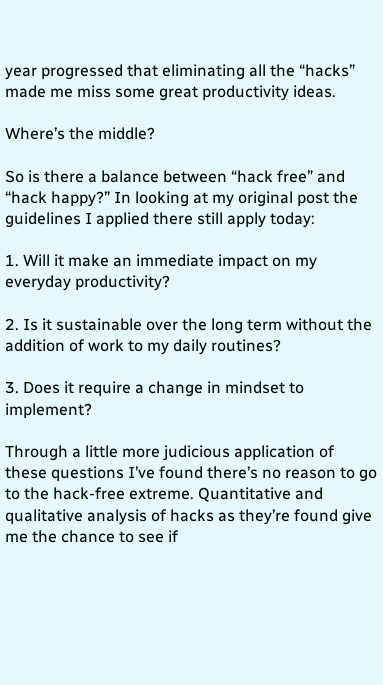year progressed that eliminating all the “hacks” made me miss some great productivity ideas.

Where’s the middle?

So is there a balance between “hack free” and “hack happy?” In looking at my original post the guidelines I applied there still apply today:

1. Will it make an immediate impact on my everyday productivity?

2. Is it sustainable over the long term without the addition of work to my daily routines?

3. Does it require a change in mindset to implement?

Through a little more judicious application of these questions I’ve found there’s no reason to go to the hack-free extreme. Quantitative and qualitative analysis of hacks as they’re found give me the chance to see if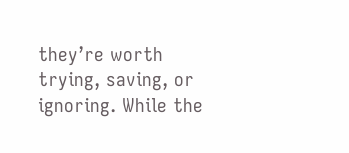they’re worth trying, saving, or ignoring. While the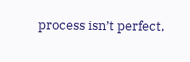process isn’t perfect,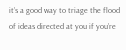it’s a good way to triage the flood of ideas directed at you if you’re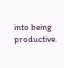into being productive.